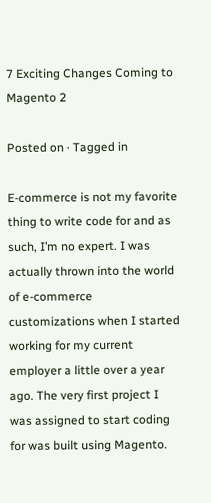7 Exciting Changes Coming to Magento 2

Posted on · Tagged in

E-commerce is not my favorite thing to write code for and as such, I’m no expert. I was actually thrown into the world of e-commerce customizations when I started working for my current employer a little over a year ago. The very first project I was assigned to start coding for was built using Magento.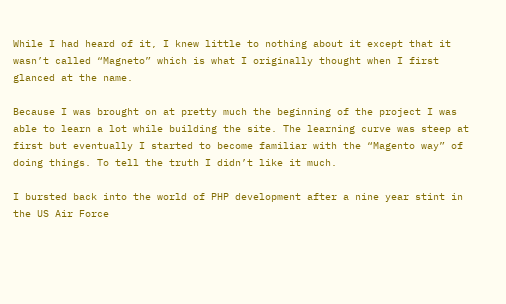While I had heard of it, I knew little to nothing about it except that it wasn’t called “Magneto” which is what I originally thought when I first glanced at the name.

Because I was brought on at pretty much the beginning of the project I was able to learn a lot while building the site. The learning curve was steep at first but eventually I started to become familiar with the “Magento way” of doing things. To tell the truth I didn’t like it much.

I bursted back into the world of PHP development after a nine year stint in the US Air Force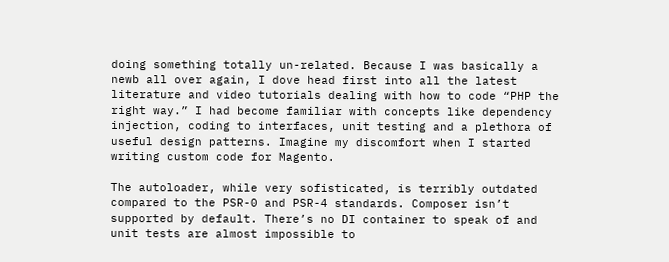doing something totally un-related. Because I was basically a newb all over again, I dove head first into all the latest literature and video tutorials dealing with how to code “PHP the right way.” I had become familiar with concepts like dependency injection, coding to interfaces, unit testing and a plethora of useful design patterns. Imagine my discomfort when I started writing custom code for Magento.

The autoloader, while very sofisticated, is terribly outdated compared to the PSR-0 and PSR-4 standards. Composer isn’t supported by default. There’s no DI container to speak of and unit tests are almost impossible to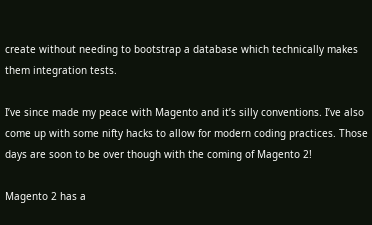create without needing to bootstrap a database which technically makes them integration tests.

I’ve since made my peace with Magento and it’s silly conventions. I’ve also come up with some nifty hacks to allow for modern coding practices. Those days are soon to be over though with the coming of Magento 2!

Magento 2 has a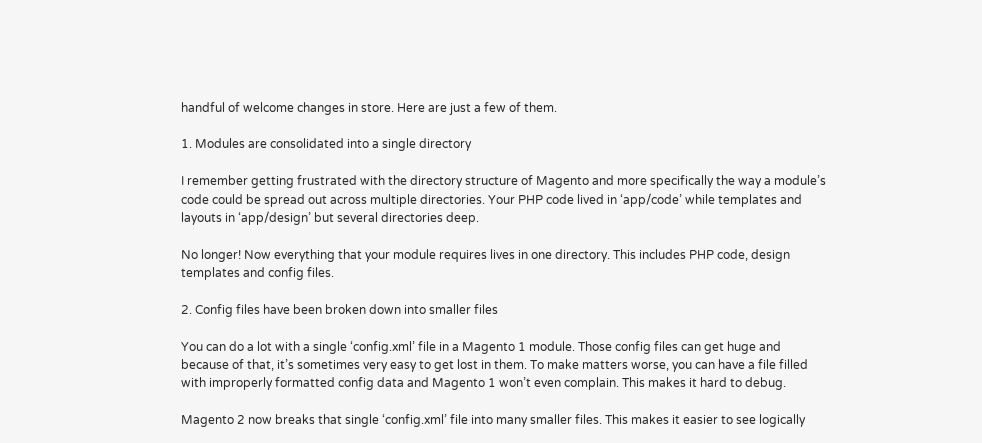handful of welcome changes in store. Here are just a few of them.

1. Modules are consolidated into a single directory

I remember getting frustrated with the directory structure of Magento and more specifically the way a module’s code could be spread out across multiple directories. Your PHP code lived in ‘app/code’ while templates and layouts in ‘app/design’ but several directories deep.

No longer! Now everything that your module requires lives in one directory. This includes PHP code, design templates and config files.

2. Config files have been broken down into smaller files

You can do a lot with a single ‘config.xml’ file in a Magento 1 module. Those config files can get huge and because of that, it’s sometimes very easy to get lost in them. To make matters worse, you can have a file filled with improperly formatted config data and Magento 1 won’t even complain. This makes it hard to debug.

Magento 2 now breaks that single ‘config.xml’ file into many smaller files. This makes it easier to see logically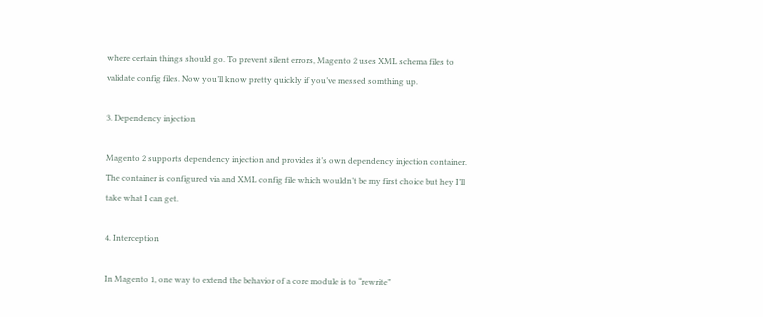where certain things should go. To prevent silent errors, Magento 2 uses XML schema files to validate config files. Now you’ll know pretty quickly if you’ve messed somthing up.

3. Dependency injection

Magento 2 supports dependency injection and provides it’s own dependency injection container. The container is configured via and XML config file which wouldn’t be my first choice but hey I’ll take what I can get.

4. Interception

In Magento 1, one way to extend the behavior of a core module is to “rewrite”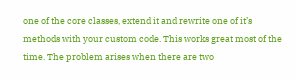one of the core classes, extend it and rewrite one of it’s methods with your custom code. This works great most of the time. The problem arises when there are two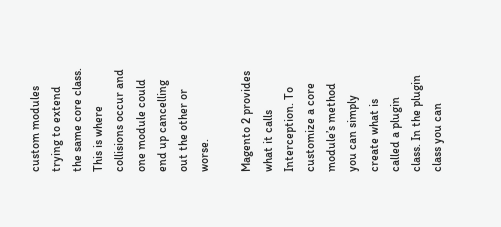custom modules trying to extend the same core class. This is where collisions occur and one module could end up cancelling out the other or worse.

Magento 2 provides what it calls Interception. To customize a core module’s method you can simply create what is called a plugin class. In the plugin class you can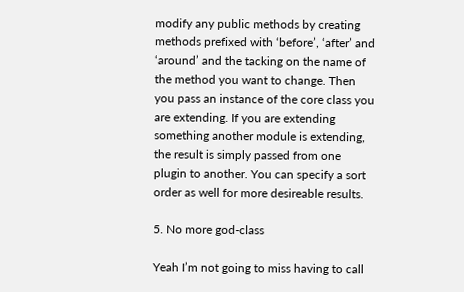modify any public methods by creating methods prefixed with ‘before’, ‘after’ and ‘around’ and the tacking on the name of the method you want to change. Then you pass an instance of the core class you are extending. If you are extending something another module is extending, the result is simply passed from one plugin to another. You can specify a sort order as well for more desireable results.

5. No more god-class

Yeah I’m not going to miss having to call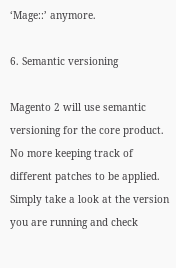‘Mage::’ anymore.

6. Semantic versioning

Magento 2 will use semantic versioning for the core product. No more keeping track of different patches to be applied. Simply take a look at the version you are running and check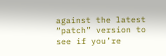against the latest “patch” version to see if you’re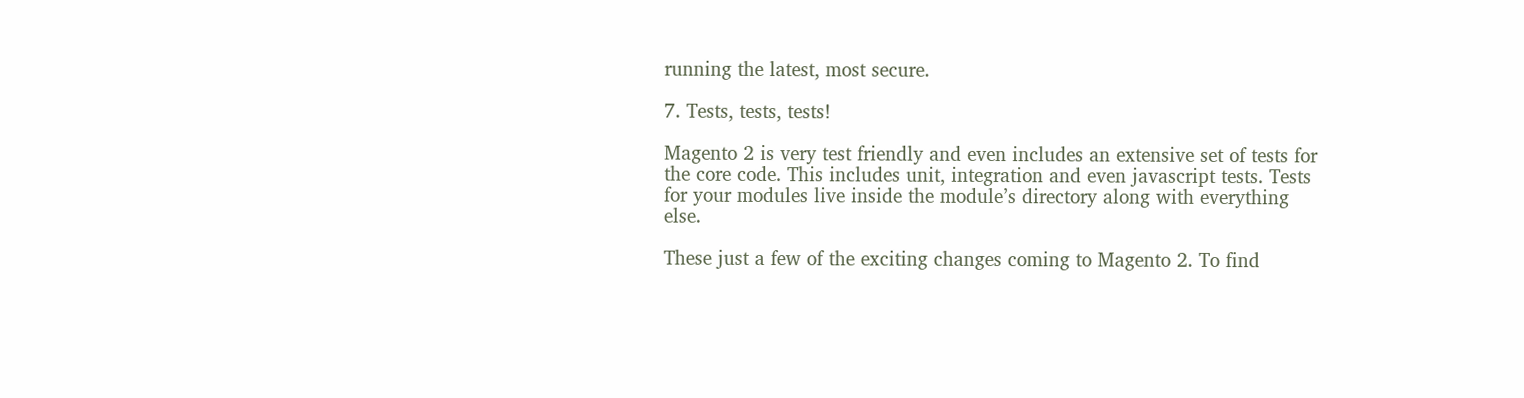running the latest, most secure.

7. Tests, tests, tests!

Magento 2 is very test friendly and even includes an extensive set of tests for the core code. This includes unit, integration and even javascript tests. Tests for your modules live inside the module’s directory along with everything else.

These just a few of the exciting changes coming to Magento 2. To find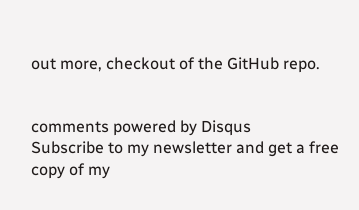out more, checkout of the GitHub repo.


comments powered by Disqus
Subscribe to my newsletter and get a free copy of my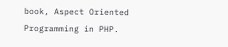book, Aspect Oriented Programming in PHP.